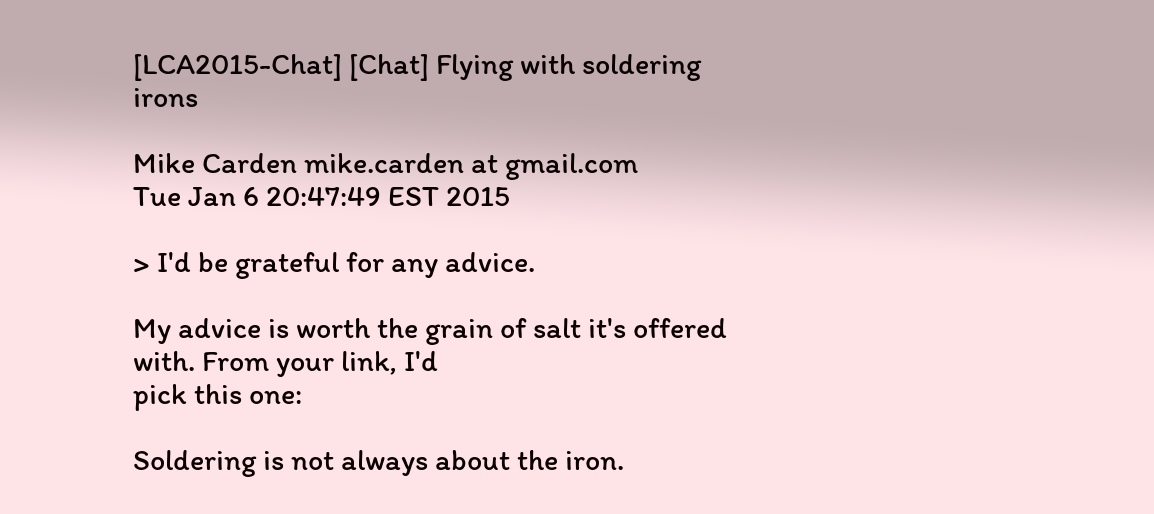[LCA2015-Chat] [Chat] Flying with soldering irons

Mike Carden mike.carden at gmail.com
Tue Jan 6 20:47:49 EST 2015

> I'd be grateful for any advice.

My advice is worth the grain of salt it's offered with. From your link, I'd
pick this one:

Soldering is not always about the iron.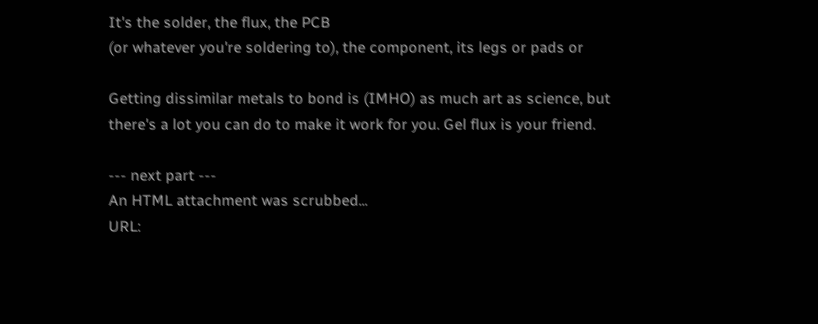It's the solder, the flux, the PCB
(or whatever you're soldering to), the component, its legs or pads or

Getting dissimilar metals to bond is (IMHO) as much art as science, but
there's a lot you can do to make it work for you. Gel flux is your friend.

--- next part ---
An HTML attachment was scrubbed...
URL: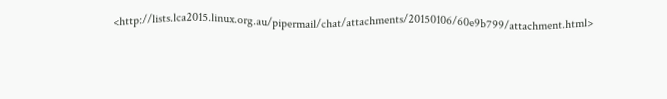<http://lists.lca2015.linux.org.au/pipermail/chat/attachments/20150106/60e9b799/attachment.html>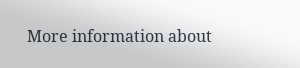More information about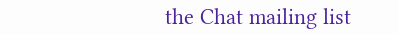the Chat mailing list